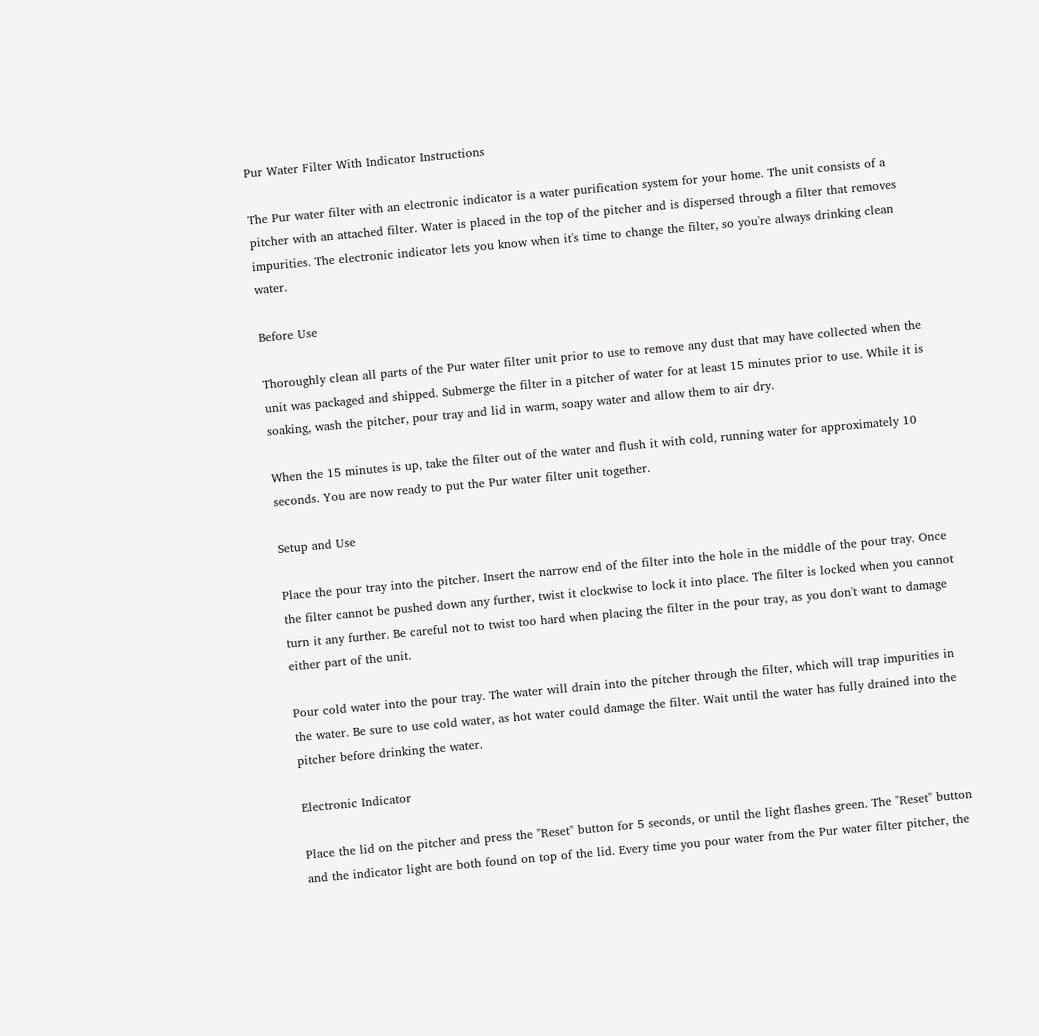Pur Water Filter With Indicator Instructions

The Pur water filter with an electronic indicator is a water purification system for your home. The unit consists of a pitcher with an attached filter. Water is placed in the top of the pitcher and is dispersed through a filter that removes impurities. The electronic indicator lets you know when it's time to change the filter, so you're always drinking clean water.

Before Use

Thoroughly clean all parts of the Pur water filter unit prior to use to remove any dust that may have collected when the unit was packaged and shipped. Submerge the filter in a pitcher of water for at least 15 minutes prior to use. While it is soaking, wash the pitcher, pour tray and lid in warm, soapy water and allow them to air dry.

When the 15 minutes is up, take the filter out of the water and flush it with cold, running water for approximately 10 seconds. You are now ready to put the Pur water filter unit together.

Setup and Use

Place the pour tray into the pitcher. Insert the narrow end of the filter into the hole in the middle of the pour tray. Once the filter cannot be pushed down any further, twist it clockwise to lock it into place. The filter is locked when you cannot turn it any further. Be careful not to twist too hard when placing the filter in the pour tray, as you don't want to damage either part of the unit.

Pour cold water into the pour tray. The water will drain into the pitcher through the filter, which will trap impurities in the water. Be sure to use cold water, as hot water could damage the filter. Wait until the water has fully drained into the pitcher before drinking the water.

Electronic Indicator

Place the lid on the pitcher and press the "Reset" button for 5 seconds, or until the light flashes green. The "Reset" button and the indicator light are both found on top of the lid. Every time you pour water from the Pur water filter pitcher, the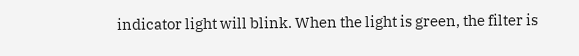indicator light will blink. When the light is green, the filter is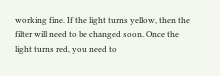working fine. If the light turns yellow, then the filter will need to be changed soon. Once the light turns red, you need to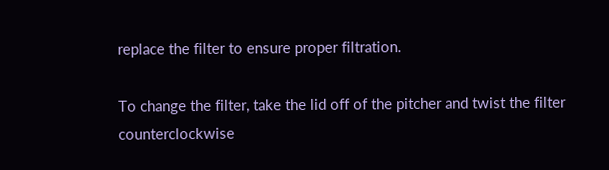replace the filter to ensure proper filtration.

To change the filter, take the lid off of the pitcher and twist the filter counterclockwise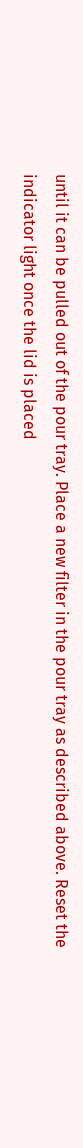until it can be pulled out of the pour tray. Place a new filter in the pour tray as described above. Reset the indicator light once the lid is placed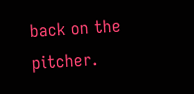back on the pitcher.